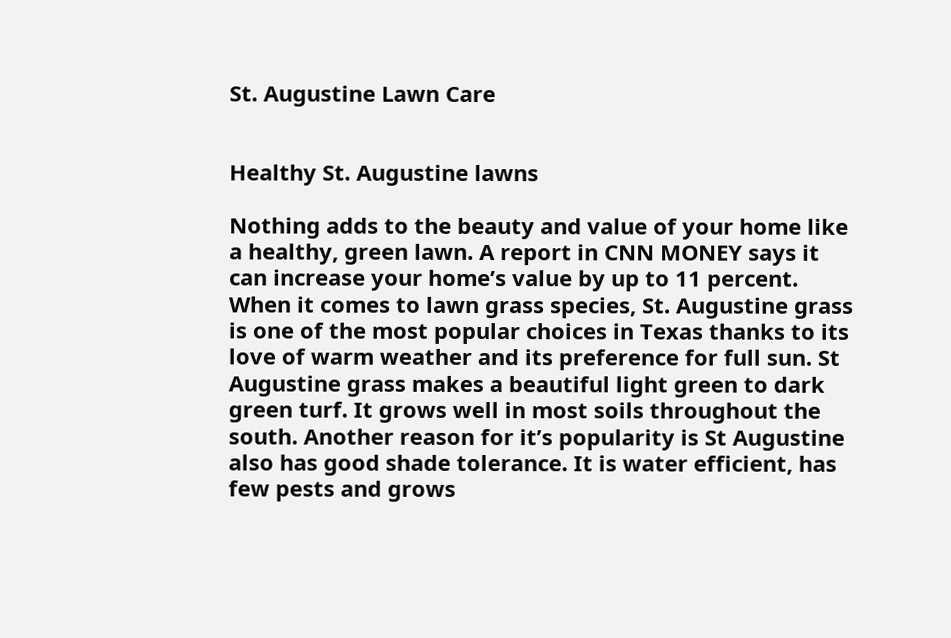St. Augustine Lawn Care


Healthy St. Augustine lawns

Nothing adds to the beauty and value of your home like a healthy, green lawn. A report in CNN MONEY says it can increase your home’s value by up to 11 percent. When it comes to lawn grass species, St. Augustine grass is one of the most popular choices in Texas thanks to its love of warm weather and its preference for full sun. St Augustine grass makes a beautiful light green to dark green turf. It grows well in most soils throughout the south. Another reason for it’s popularity is St Augustine also has good shade tolerance. It is water efficient, has few pests and grows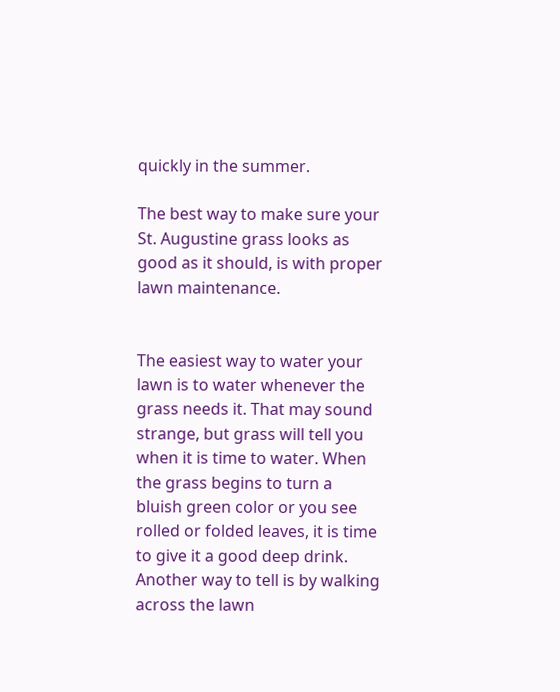quickly in the summer.

The best way to make sure your St. Augustine grass looks as good as it should, is with proper lawn maintenance.


The easiest way to water your lawn is to water whenever the grass needs it. That may sound strange, but grass will tell you when it is time to water. When the grass begins to turn a bluish green color or you see rolled or folded leaves, it is time to give it a good deep drink. Another way to tell is by walking across the lawn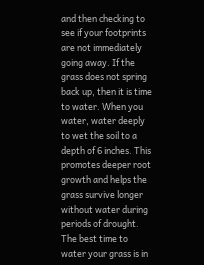and then checking to see if your footprints are not immediately going away. If the grass does not spring back up, then it is time to water. When you water, water deeply to wet the soil to a depth of 6 inches. This promotes deeper root growth and helps the grass survive longer without water during periods of drought. The best time to water your grass is in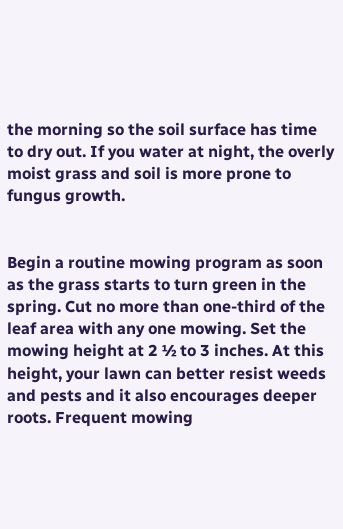the morning so the soil surface has time to dry out. If you water at night, the overly moist grass and soil is more prone to fungus growth.


Begin a routine mowing program as soon as the grass starts to turn green in the spring. Cut no more than one-third of the leaf area with any one mowing. Set the mowing height at 2 ½ to 3 inches. At this height, your lawn can better resist weeds and pests and it also encourages deeper roots. Frequent mowing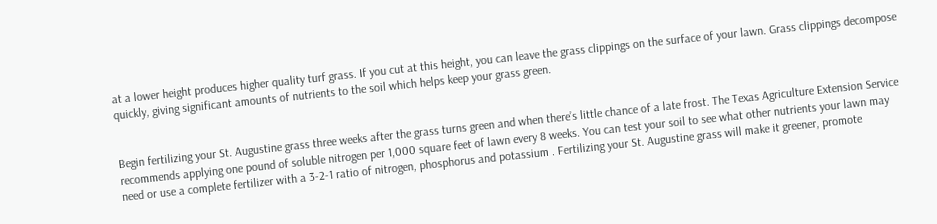at a lower height produces higher quality turf grass. If you cut at this height, you can leave the grass clippings on the surface of your lawn. Grass clippings decompose quickly, giving significant amounts of nutrients to the soil which helps keep your grass green.


Begin fertilizing your St. Augustine grass three weeks after the grass turns green and when there’s little chance of a late frost. The Texas Agriculture Extension Service recommends applying one pound of soluble nitrogen per 1,000 square feet of lawn every 8 weeks. You can test your soil to see what other nutrients your lawn may need or use a complete fertilizer with a 3-2-1 ratio of nitrogen, phosphorus and potassium . Fertilizing your St. Augustine grass will make it greener, promote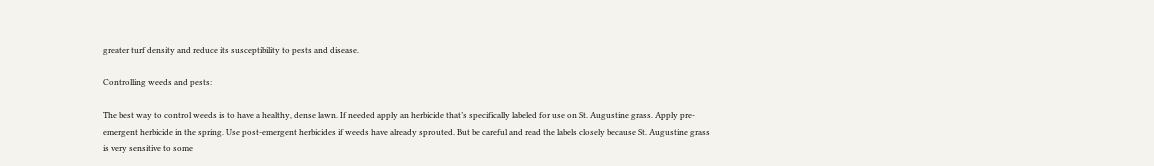greater turf density and reduce its susceptibility to pests and disease.

Controlling weeds and pests:

The best way to control weeds is to have a healthy, dense lawn. If needed apply an herbicide that’s specifically labeled for use on St. Augustine grass. Apply pre-emergent herbicide in the spring. Use post-emergent herbicides if weeds have already sprouted. But be careful and read the labels closely because St. Augustine grass is very sensitive to some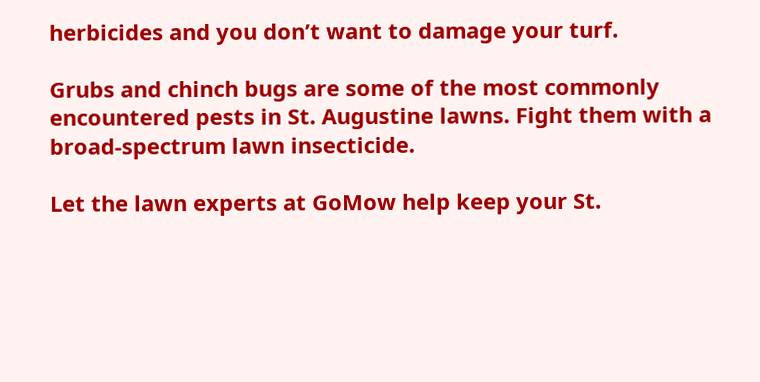herbicides and you don’t want to damage your turf.

Grubs and chinch bugs are some of the most commonly encountered pests in St. Augustine lawns. Fight them with a broad-spectrum lawn insecticide.

Let the lawn experts at GoMow help keep your St.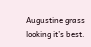Augustine grass looking it’s best.